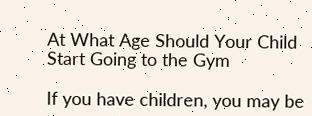At What Age Should Your Child Start Going to the Gym

If you have children, you may be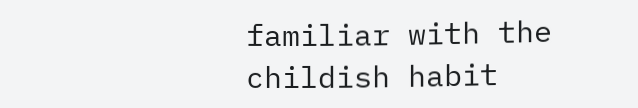familiar with the childish habit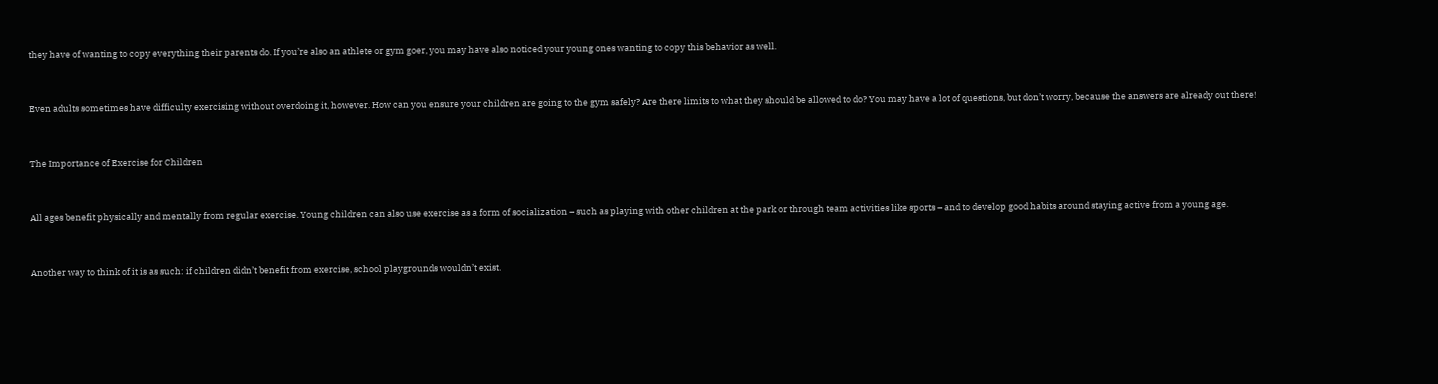they have of wanting to copy everything their parents do. If you’re also an athlete or gym goer, you may have also noticed your young ones wanting to copy this behavior as well.


Even adults sometimes have difficulty exercising without overdoing it, however. How can you ensure your children are going to the gym safely? Are there limits to what they should be allowed to do? You may have a lot of questions, but don’t worry, because the answers are already out there!


The Importance of Exercise for Children


All ages benefit physically and mentally from regular exercise. Young children can also use exercise as a form of socialization – such as playing with other children at the park or through team activities like sports – and to develop good habits around staying active from a young age.


Another way to think of it is as such: if children didn’t benefit from exercise, school playgrounds wouldn’t exist.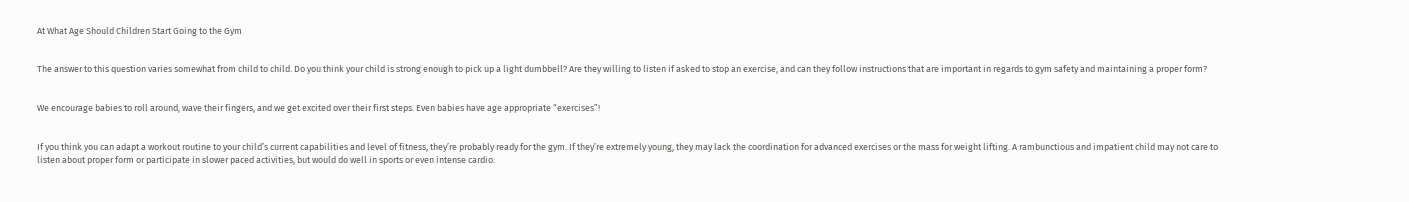At What Age Should Children Start Going to the Gym


The answer to this question varies somewhat from child to child. Do you think your child is strong enough to pick up a light dumbbell? Are they willing to listen if asked to stop an exercise, and can they follow instructions that are important in regards to gym safety and maintaining a proper form?


We encourage babies to roll around, wave their fingers, and we get excited over their first steps. Even babies have age appropriate “exercises”!


If you think you can adapt a workout routine to your child’s current capabilities and level of fitness, they’re probably ready for the gym. If they’re extremely young, they may lack the coordination for advanced exercises or the mass for weight lifting. A rambunctious and impatient child may not care to listen about proper form or participate in slower paced activities, but would do well in sports or even intense cardio.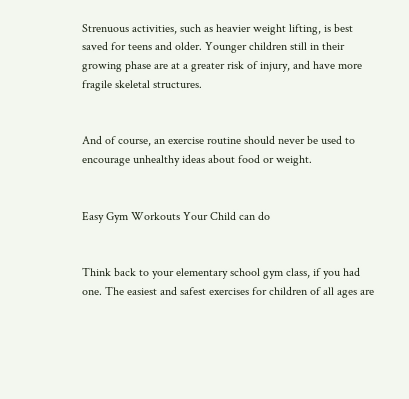Strenuous activities, such as heavier weight lifting, is best saved for teens and older. Younger children still in their growing phase are at a greater risk of injury, and have more fragile skeletal structures.


And of course, an exercise routine should never be used to encourage unhealthy ideas about food or weight.


Easy Gym Workouts Your Child can do


Think back to your elementary school gym class, if you had one. The easiest and safest exercises for children of all ages are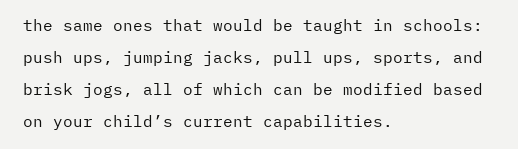the same ones that would be taught in schools: push ups, jumping jacks, pull ups, sports, and brisk jogs, all of which can be modified based on your child’s current capabilities.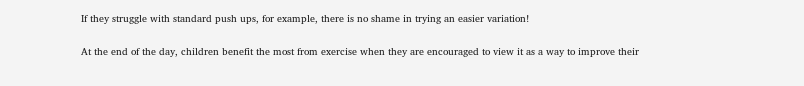If they struggle with standard push ups, for example, there is no shame in trying an easier variation!


At the end of the day, children benefit the most from exercise when they are encouraged to view it as a way to improve their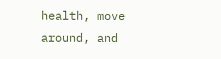health, move around, and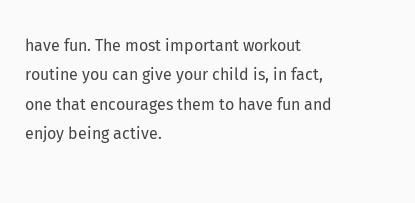have fun. The most important workout routine you can give your child is, in fact, one that encourages them to have fun and enjoy being active.